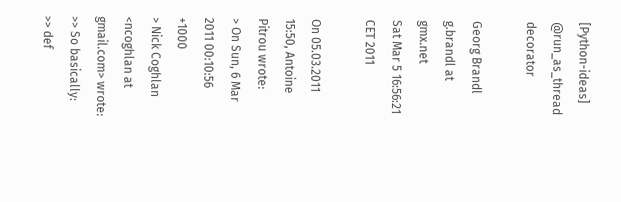[Python-ideas] @run_as_thread decorator

Georg Brandl g.brandl at gmx.net
Sat Mar 5 16:56:21 CET 2011

On 05.03.2011 15:50, Antoine Pitrou wrote:
> On Sun, 6 Mar 2011 00:10:56 +1000
> Nick Coghlan <ncoghlan at gmail.com> wrote:
>> So basically:
>> def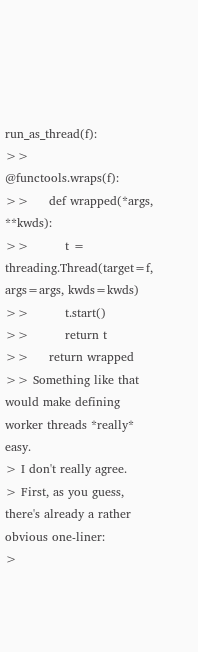run_as_thread(f):
>>     @functools.wraps(f):
>>     def wrapped(*args, **kwds):
>>         t = threading.Thread(target=f, args=args, kwds=kwds)
>>         t.start()
>>         return t
>>     return wrapped
>> Something like that would make defining worker threads *really* easy.
> I don't really agree.
> First, as you guess, there's already a rather obvious one-liner:
>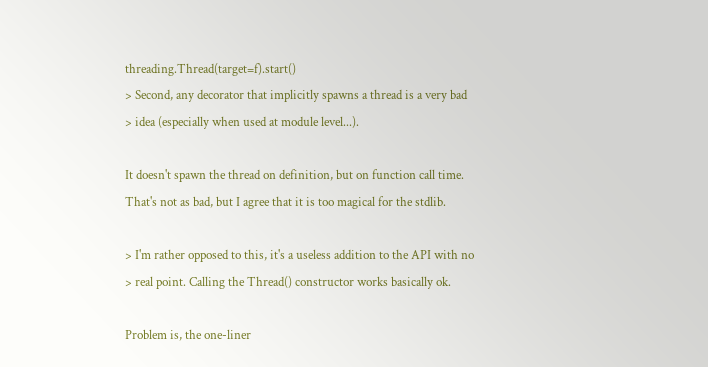threading.Thread(target=f).start()
> Second, any decorator that implicitly spawns a thread is a very bad
> idea (especially when used at module level...).

It doesn't spawn the thread on definition, but on function call time.
That's not as bad, but I agree that it is too magical for the stdlib.

> I'm rather opposed to this, it's a useless addition to the API with no
> real point. Calling the Thread() constructor works basically ok.

Problem is, the one-liner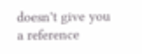doesn't give you a reference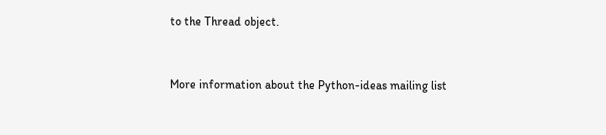to the Thread object.


More information about the Python-ideas mailing list